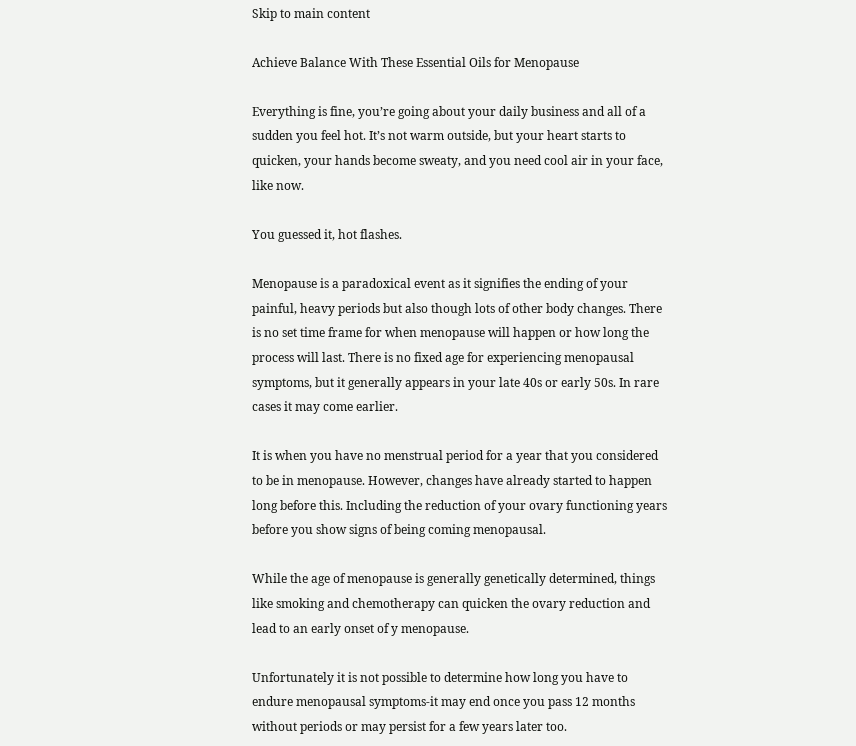Skip to main content

Achieve Balance With These Essential Oils for Menopause

Everything is fine, you’re going about your daily business and all of a sudden you feel hot. It’s not warm outside, but your heart starts to quicken, your hands become sweaty, and you need cool air in your face, like now.

You guessed it, hot flashes.

Menopause is a paradoxical event as it signifies the ending of your painful, heavy periods but also though lots of other body changes. There is no set time frame for when menopause will happen or how long the process will last. There is no fixed age for experiencing menopausal symptoms, but it generally appears in your late 40s or early 50s. In rare cases it may come earlier.

It is when you have no menstrual period for a year that you considered to be in menopause. However, changes have already started to happen long before this. Including the reduction of your ovary functioning years before you show signs of being coming menopausal.

While the age of menopause is generally genetically determined, things like smoking and chemotherapy can quicken the ovary reduction and lead to an early onset of y menopause.

Unfortunately it is not possible to determine how long you have to endure menopausal symptoms-it may end once you pass 12 months without periods or may persist for a few years later too.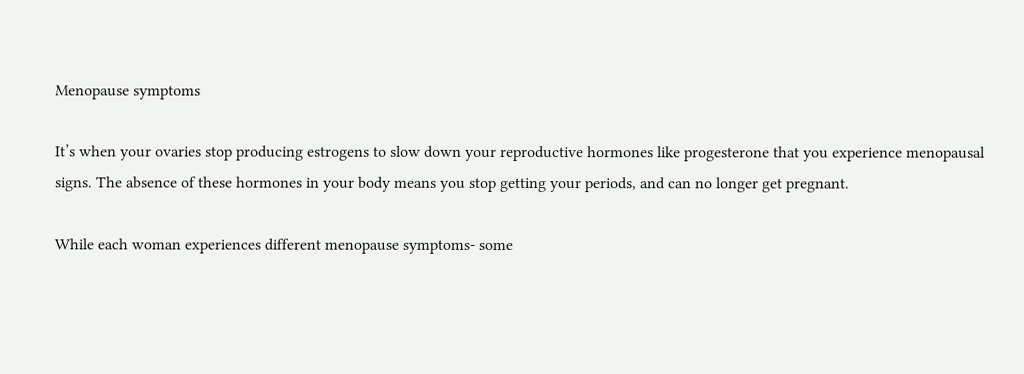Menopause symptoms

It’s when your ovaries stop producing estrogens to slow down your reproductive hormones like progesterone that you experience menopausal signs. The absence of these hormones in your body means you stop getting your periods, and can no longer get pregnant.

While each woman experiences different menopause symptoms- some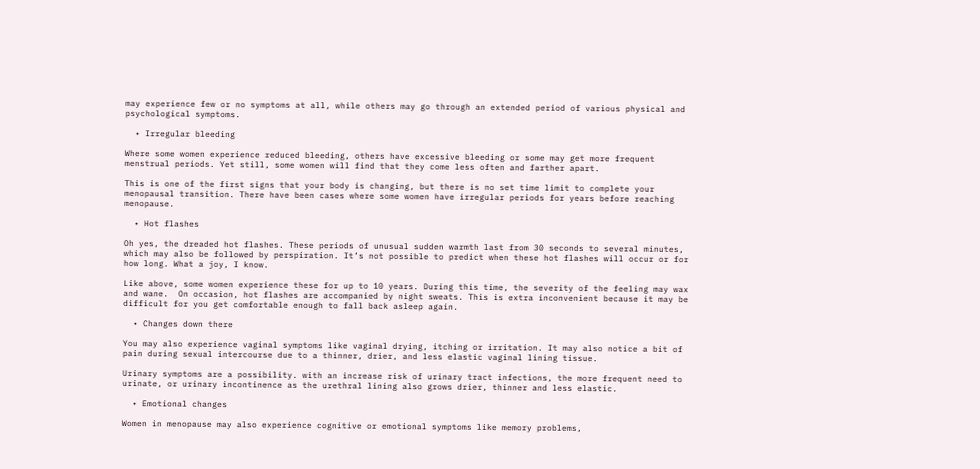may experience few or no symptoms at all, while others may go through an extended period of various physical and psychological symptoms.

  • Irregular bleeding

Where some women experience reduced bleeding, others have excessive bleeding or some may get more frequent menstrual periods. Yet still, some women will find that they come less often and farther apart.

This is one of the first signs that your body is changing, but there is no set time limit to complete your menopausal transition. There have been cases where some women have irregular periods for years before reaching menopause.

  • Hot flashes

Oh yes, the dreaded hot flashes. These periods of unusual sudden warmth last from 30 seconds to several minutes, which may also be followed by perspiration. It’s not possible to predict when these hot flashes will occur or for how long. What a joy, I know.

Like above, some women experience these for up to 10 years. During this time, the severity of the feeling may wax and wane.  On occasion, hot flashes are accompanied by night sweats. This is extra inconvenient because it may be difficult for you get comfortable enough to fall back asleep again.

  • Changes down there

You may also experience vaginal symptoms like vaginal drying, itching or irritation. It may also notice a bit of pain during sexual intercourse due to a thinner, drier, and less elastic vaginal lining tissue.

Urinary symptoms are a possibility. with an increase risk of urinary tract infections, the more frequent need to urinate, or urinary incontinence as the urethral lining also grows drier, thinner and less elastic.

  • Emotional changes

Women in menopause may also experience cognitive or emotional symptoms like memory problems,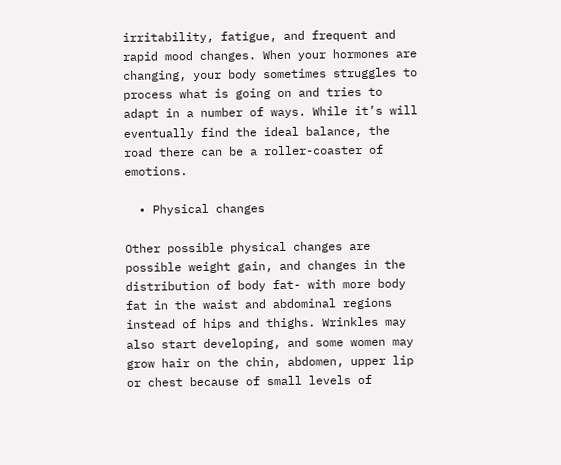irritability, fatigue, and frequent and rapid mood changes. When your hormones are changing, your body sometimes struggles to process what is going on and tries to adapt in a number of ways. While it’s will eventually find the ideal balance, the road there can be a roller-coaster of emotions.

  • Physical changes

Other possible physical changes are possible weight gain, and changes in the distribution of body fat- with more body fat in the waist and abdominal regions instead of hips and thighs. Wrinkles may also start developing, and some women may grow hair on the chin, abdomen, upper lip or chest because of small levels of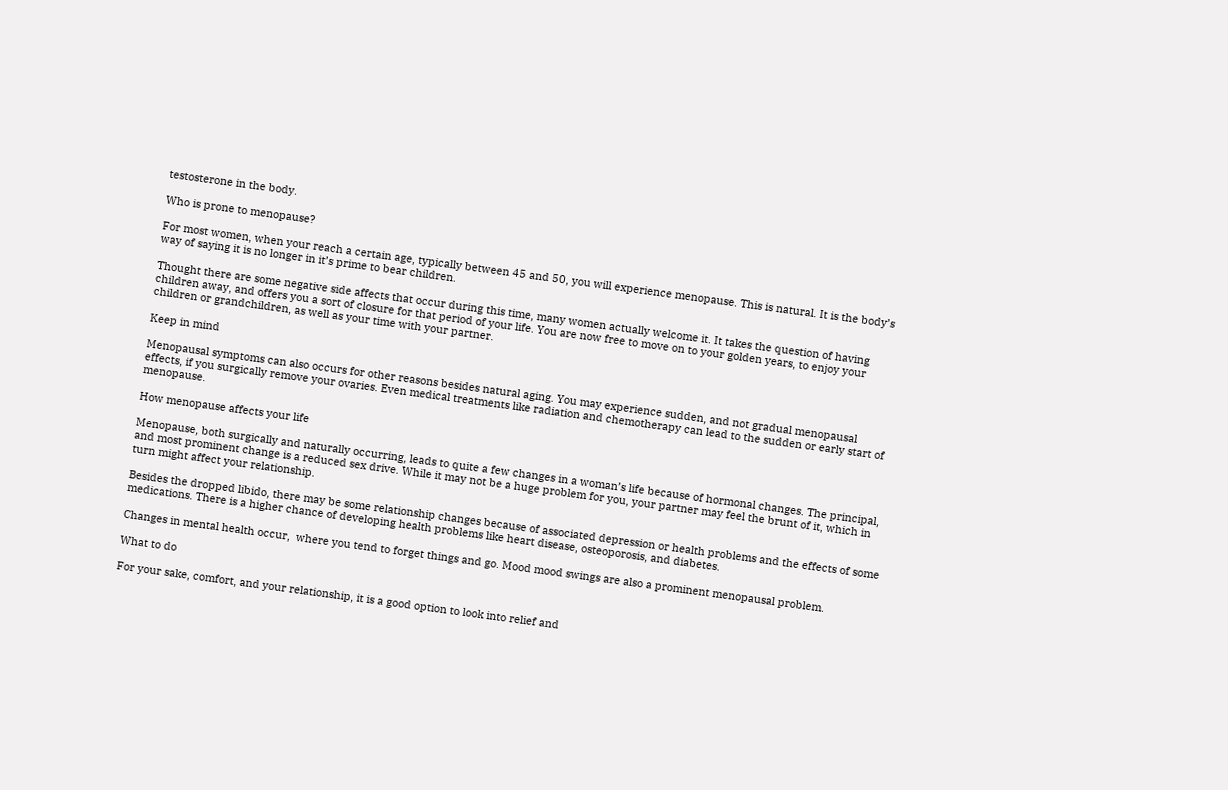testosterone in the body.

Who is prone to menopause?

For most women, when your reach a certain age, typically between 45 and 50, you will experience menopause. This is natural. It is the body’s way of saying it is no longer in it’s prime to bear children.

Thought there are some negative side affects that occur during this time, many women actually welcome it. It takes the question of having children away, and offers you a sort of closure for that period of your life. You are now free to move on to your golden years, to enjoy your children or grandchildren, as well as your time with your partner.

Keep in mind

Menopausal symptoms can also occurs for other reasons besides natural aging. You may experience sudden, and not gradual menopausal effects, if you surgically remove your ovaries. Even medical treatments like radiation and chemotherapy can lead to the sudden or early start of menopause.

How menopause affects your life

Menopause, both surgically and naturally occurring, leads to quite a few changes in a woman’s life because of hormonal changes. The principal, and most prominent change is a reduced sex drive. While it may not be a huge problem for you, your partner may feel the brunt of it, which in turn might affect your relationship.

Besides the dropped libido, there may be some relationship changes because of associated depression or health problems and the effects of some medications. There is a higher chance of developing health problems like heart disease, osteoporosis, and diabetes.

Changes in mental health occur,  where you tend to forget things and go. Mood mood swings are also a prominent menopausal problem.

What to do

For your sake, comfort, and your relationship, it is a good option to look into relief and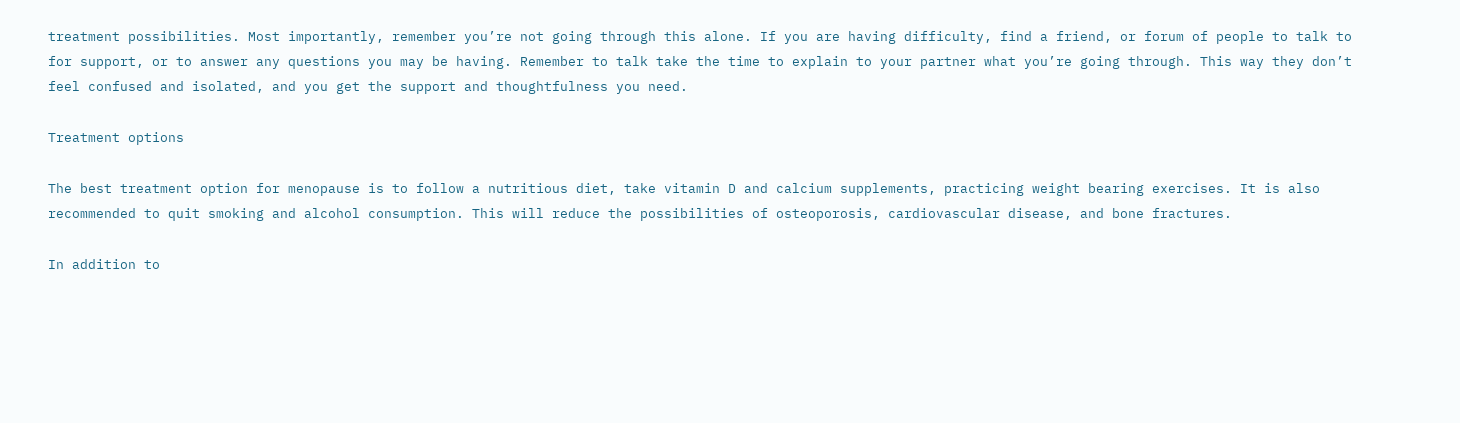treatment possibilities. Most importantly, remember you’re not going through this alone. If you are having difficulty, find a friend, or forum of people to talk to for support, or to answer any questions you may be having. Remember to talk take the time to explain to your partner what you’re going through. This way they don’t feel confused and isolated, and you get the support and thoughtfulness you need.

Treatment options

The best treatment option for menopause is to follow a nutritious diet, take vitamin D and calcium supplements, practicing weight bearing exercises. It is also recommended to quit smoking and alcohol consumption. This will reduce the possibilities of osteoporosis, cardiovascular disease, and bone fractures.

In addition to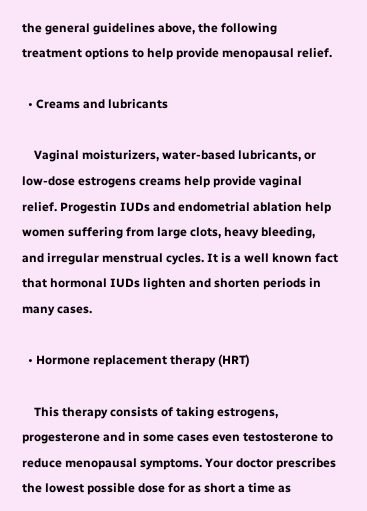the general guidelines above, the following treatment options to help provide menopausal relief.

  • Creams and lubricants

    Vaginal moisturizers, water-based lubricants, or low-dose estrogens creams help provide vaginal relief. Progestin IUDs and endometrial ablation help women suffering from large clots, heavy bleeding, and irregular menstrual cycles. It is a well known fact that hormonal IUDs lighten and shorten periods in many cases.

  • Hormone replacement therapy (HRT)

    This therapy consists of taking estrogens, progesterone and in some cases even testosterone to reduce menopausal symptoms. Your doctor prescribes the lowest possible dose for as short a time as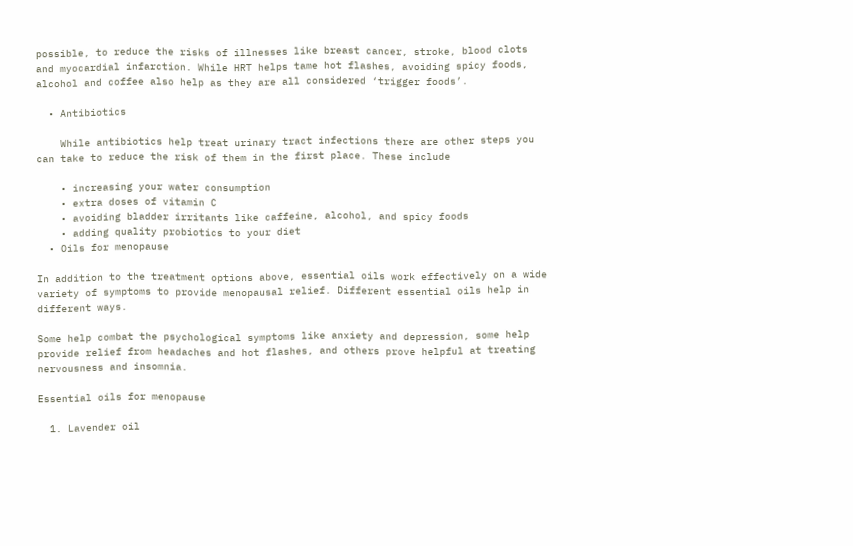possible, to reduce the risks of illnesses like breast cancer, stroke, blood clots and myocardial infarction. While HRT helps tame hot flashes, avoiding spicy foods, alcohol and coffee also help as they are all considered ‘trigger foods’.

  • Antibiotics

    While antibiotics help treat urinary tract infections there are other steps you can take to reduce the risk of them in the first place. These include

    • increasing your water consumption
    • extra doses of vitamin C
    • avoiding bladder irritants like caffeine, alcohol, and spicy foods
    • adding quality probiotics to your diet
  • Oils for menopause

In addition to the treatment options above, essential oils work effectively on a wide variety of symptoms to provide menopausal relief. Different essential oils help in different ways.

Some help combat the psychological symptoms like anxiety and depression, some help provide relief from headaches and hot flashes, and others prove helpful at treating nervousness and insomnia.

Essential oils for menopause

  1. Lavender oil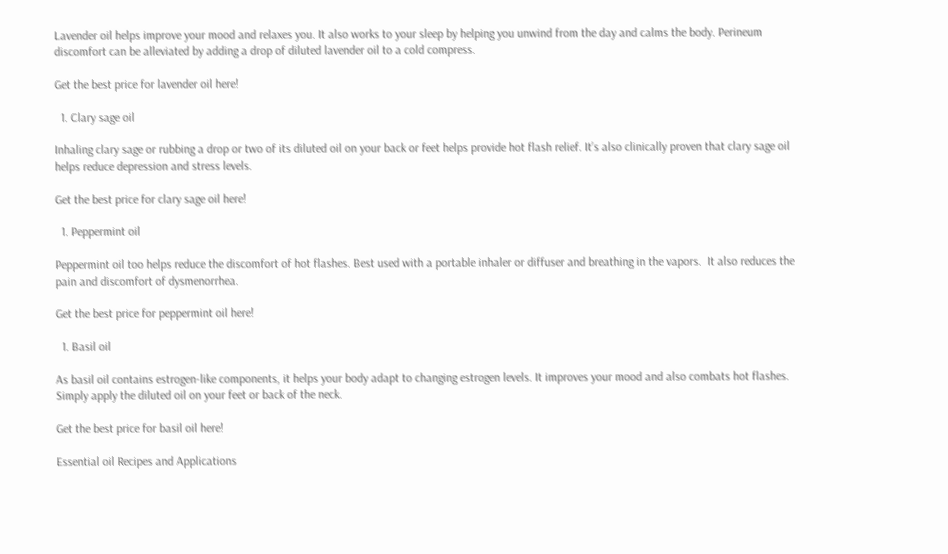Lavender oil helps improve your mood and relaxes you. It also works to your sleep by helping you unwind from the day and calms the body. Perineum discomfort can be alleviated by adding a drop of diluted lavender oil to a cold compress.

Get the best price for lavender oil here!

  1. Clary sage oil

Inhaling clary sage or rubbing a drop or two of its diluted oil on your back or feet helps provide hot flash relief. It’s also clinically proven that clary sage oil helps reduce depression and stress levels.

Get the best price for clary sage oil here!

  1. Peppermint oil

Peppermint oil too helps reduce the discomfort of hot flashes. Best used with a portable inhaler or diffuser and breathing in the vapors.  It also reduces the pain and discomfort of dysmenorrhea.

Get the best price for peppermint oil here!

  1. Basil oil

As basil oil contains estrogen-like components, it helps your body adapt to changing estrogen levels. It improves your mood and also combats hot flashes. Simply apply the diluted oil on your feet or back of the neck.

Get the best price for basil oil here!

Essential oil Recipes and Applications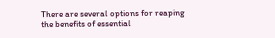There are several options for reaping the benefits of essential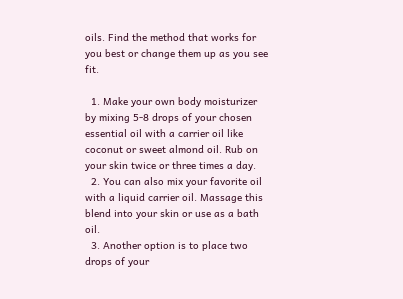oils. Find the method that works for you best or change them up as you see fit.

  1. Make your own body moisturizer by mixing 5-8 drops of your chosen essential oil with a carrier oil like coconut or sweet almond oil. Rub on your skin twice or three times a day.
  2. You can also mix your favorite oil with a liquid carrier oil. Massage this blend into your skin or use as a bath oil.
  3. Another option is to place two drops of your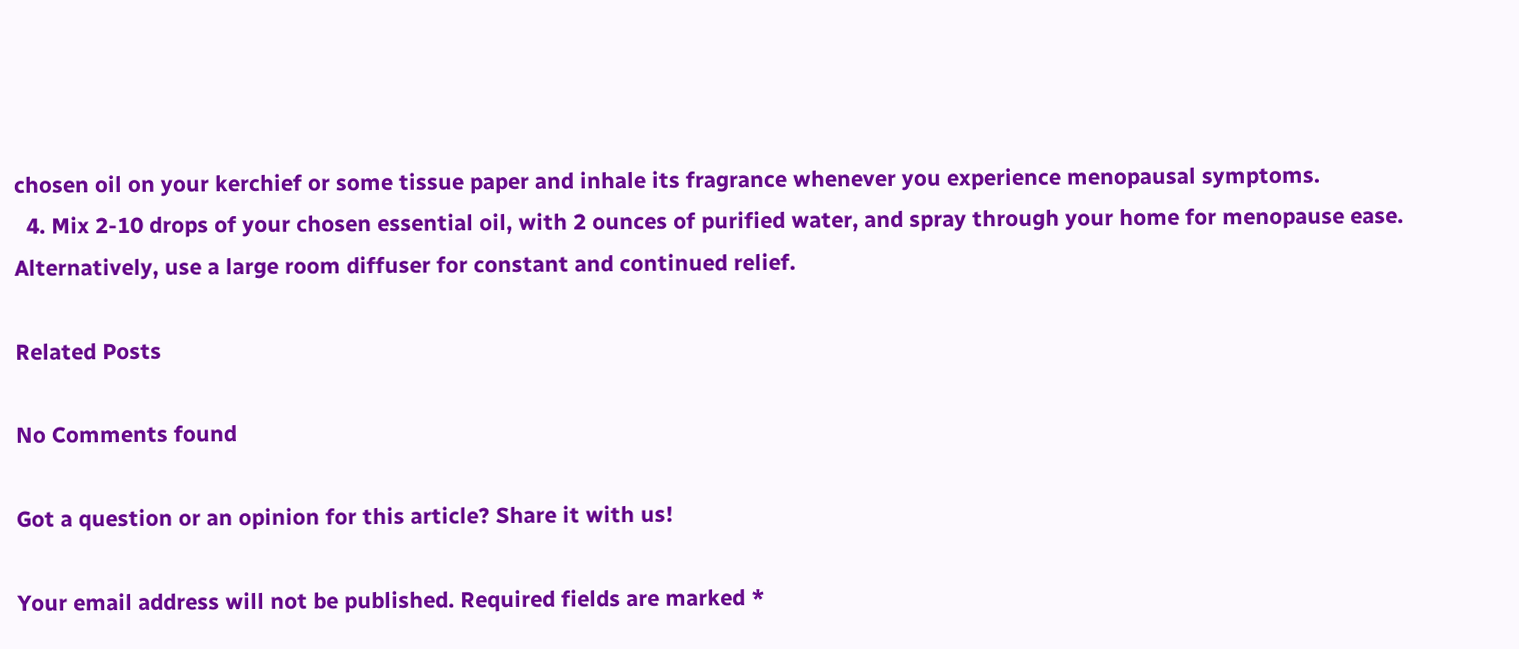chosen oil on your kerchief or some tissue paper and inhale its fragrance whenever you experience menopausal symptoms.
  4. Mix 2-10 drops of your chosen essential oil, with 2 ounces of purified water, and spray through your home for menopause ease. Alternatively, use a large room diffuser for constant and continued relief.

Related Posts

No Comments found

Got a question or an opinion for this article? Share it with us!

Your email address will not be published. Required fields are marked *